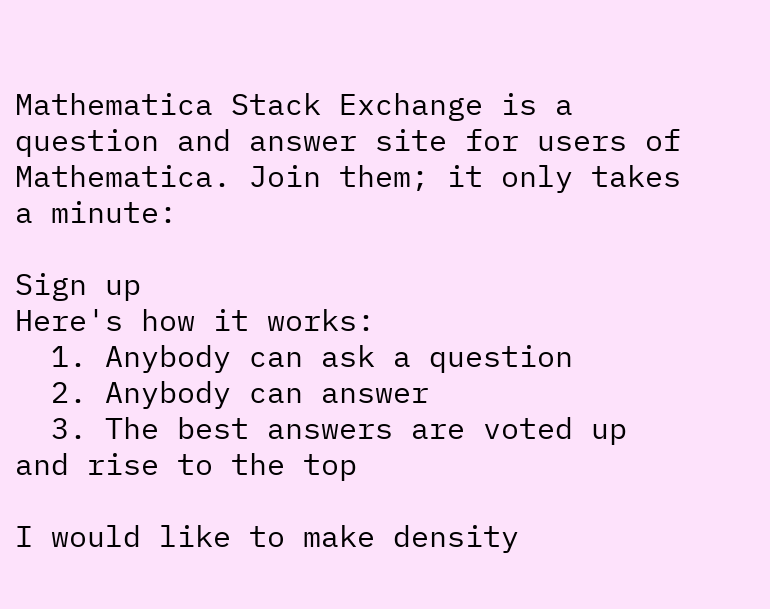Mathematica Stack Exchange is a question and answer site for users of Mathematica. Join them; it only takes a minute:

Sign up
Here's how it works:
  1. Anybody can ask a question
  2. Anybody can answer
  3. The best answers are voted up and rise to the top

I would like to make density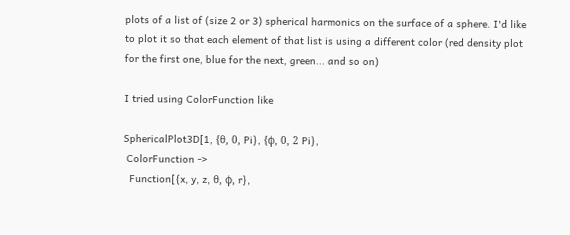plots of a list of (size 2 or 3) spherical harmonics on the surface of a sphere. I'd like to plot it so that each element of that list is using a different color (red density plot for the first one, blue for the next, green... and so on)

I tried using ColorFunction like

SphericalPlot3D[1, {θ, 0, Pi}, {ϕ, 0, 2 Pi},
 ColorFunction ->
  Function[{x, y, z, θ, ϕ, r},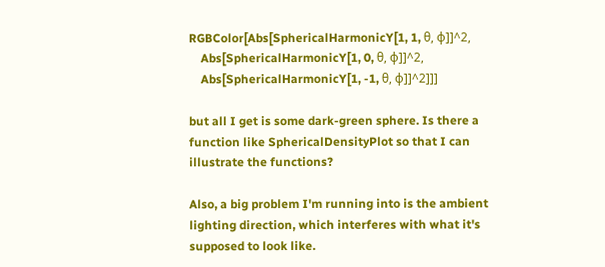RGBColor[Abs[SphericalHarmonicY[1, 1, θ, ϕ]]^2,
    Abs[SphericalHarmonicY[1, 0, θ, ϕ]]^2,
    Abs[SphericalHarmonicY[1, -1, θ, ϕ]]^2]]]

but all I get is some dark-green sphere. Is there a function like SphericalDensityPlot so that I can illustrate the functions?

Also, a big problem I'm running into is the ambient lighting direction, which interferes with what it's supposed to look like.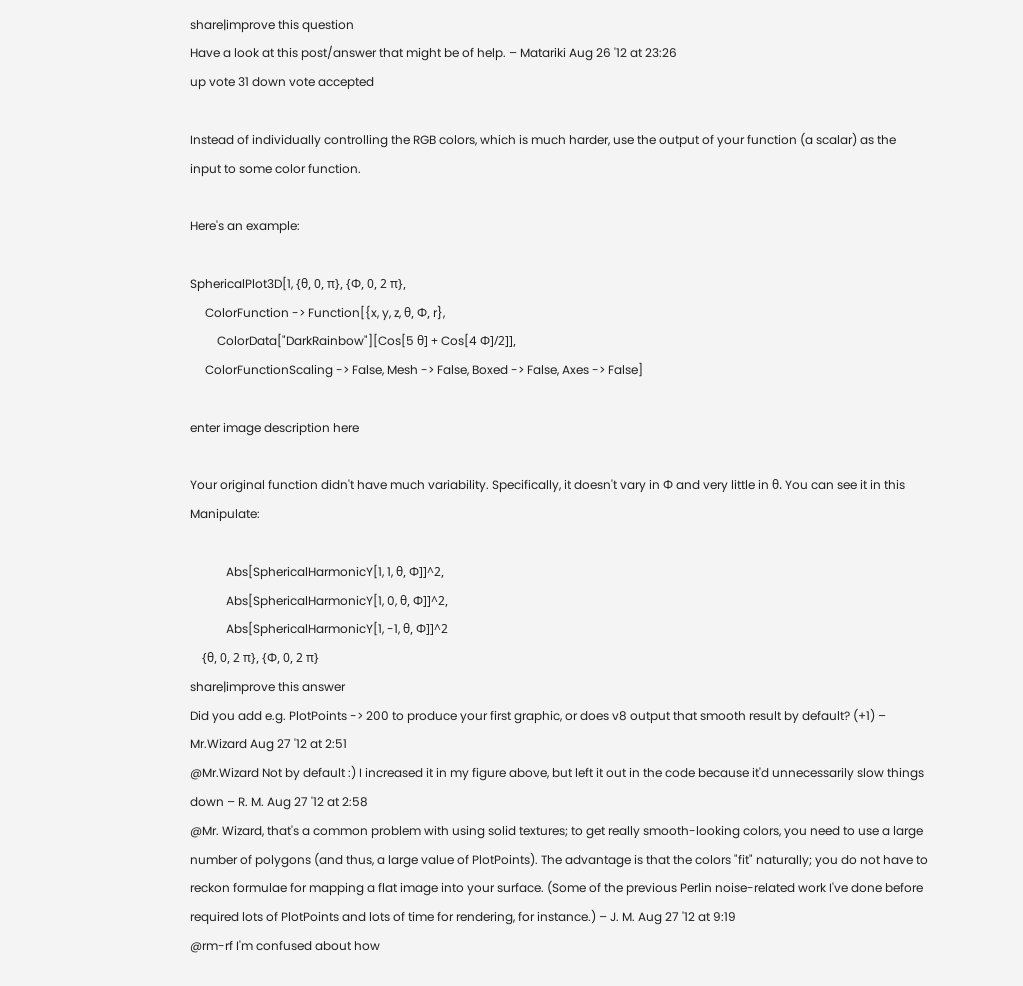share|improve this question
Have a look at this post/answer that might be of help. – Matariki Aug 26 '12 at 23:26
up vote 31 down vote accepted

Instead of individually controlling the RGB colors, which is much harder, use the output of your function (a scalar) as the input to some color function.

Here's an example:

SphericalPlot3D[1, {θ, 0, π}, {Φ, 0, 2 π},
     ColorFunction -> Function[{x, y, z, θ, Φ, r},
         ColorData["DarkRainbow"][Cos[5 θ] + Cos[4 Φ]/2]],
     ColorFunctionScaling -> False, Mesh -> False, Boxed -> False, Axes -> False]

enter image description here

Your original function didn't have much variability. Specifically, it doesn't vary in Φ and very little in θ. You can see it in this Manipulate:

            Abs[SphericalHarmonicY[1, 1, θ, Φ]]^2,
            Abs[SphericalHarmonicY[1, 0, θ, Φ]]^2,
            Abs[SphericalHarmonicY[1, -1, θ, Φ]]^2
    {θ, 0, 2 π}, {Φ, 0, 2 π}
share|improve this answer
Did you add e.g. PlotPoints -> 200 to produce your first graphic, or does v8 output that smooth result by default? (+1) – Mr.Wizard Aug 27 '12 at 2:51
@Mr.Wizard Not by default :) I increased it in my figure above, but left it out in the code because it'd unnecessarily slow things down – R. M. Aug 27 '12 at 2:58
@Mr. Wizard, that's a common problem with using solid textures; to get really smooth-looking colors, you need to use a large number of polygons (and thus, a large value of PlotPoints). The advantage is that the colors "fit" naturally; you do not have to reckon formulae for mapping a flat image into your surface. (Some of the previous Perlin noise-related work I've done before required lots of PlotPoints and lots of time for rendering, for instance.) – J. M. Aug 27 '12 at 9:19
@rm-rf I'm confused about how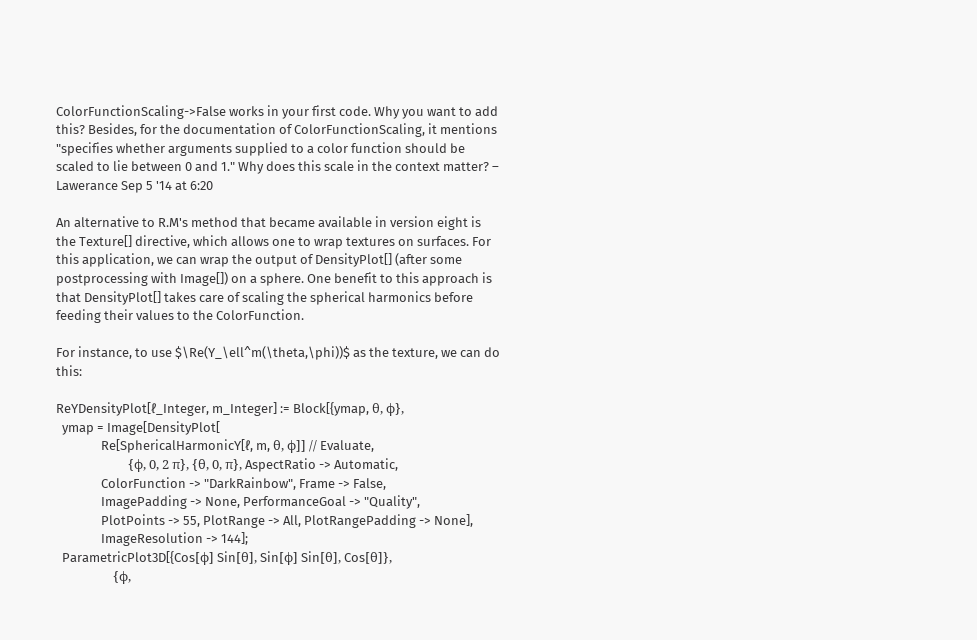ColorFunctionScaling->False works in your first code. Why you want to add this? Besides, for the documentation of ColorFunctionScaling, it mentions "specifies whether arguments supplied to a color function should be scaled to lie between 0 and 1." Why does this scale in the context matter? – Lawerance Sep 5 '14 at 6:20

An alternative to R.M's method that became available in version eight is the Texture[] directive, which allows one to wrap textures on surfaces. For this application, we can wrap the output of DensityPlot[] (after some postprocessing with Image[]) on a sphere. One benefit to this approach is that DensityPlot[] takes care of scaling the spherical harmonics before feeding their values to the ColorFunction.

For instance, to use $\Re(Y_\ell^m(\theta,\phi))$ as the texture, we can do this:

ReYDensityPlot[ℓ_Integer, m_Integer] := Block[{ymap, θ, ϕ},
  ymap = Image[DensityPlot[
               Re[SphericalHarmonicY[ℓ, m, θ, ϕ]] // Evaluate,
                        {ϕ, 0, 2 π}, {θ, 0, π}, AspectRatio -> Automatic,
               ColorFunction -> "DarkRainbow", Frame -> False,
               ImagePadding -> None, PerformanceGoal -> "Quality",
               PlotPoints -> 55, PlotRange -> All, PlotRangePadding -> None],
               ImageResolution -> 144];
  ParametricPlot3D[{Cos[ϕ] Sin[θ], Sin[ϕ] Sin[θ], Cos[θ]},
                   {ϕ,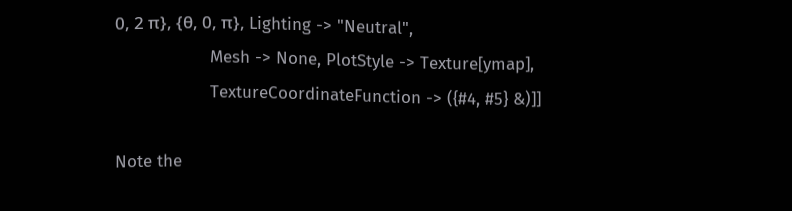0, 2 π}, {θ, 0, π}, Lighting -> "Neutral",
                   Mesh -> None, PlotStyle -> Texture[ymap],
                   TextureCoordinateFunction -> ({#4, #5} &)]]

Note the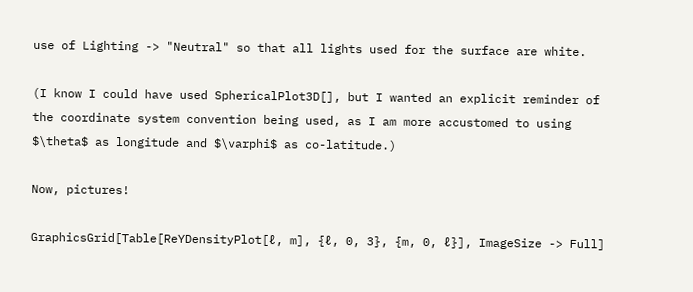use of Lighting -> "Neutral" so that all lights used for the surface are white.

(I know I could have used SphericalPlot3D[], but I wanted an explicit reminder of the coordinate system convention being used, as I am more accustomed to using $\theta$ as longitude and $\varphi$ as co-latitude.)

Now, pictures!

GraphicsGrid[Table[ReYDensityPlot[ℓ, m], {ℓ, 0, 3}, {m, 0, ℓ}], ImageSize -> Full]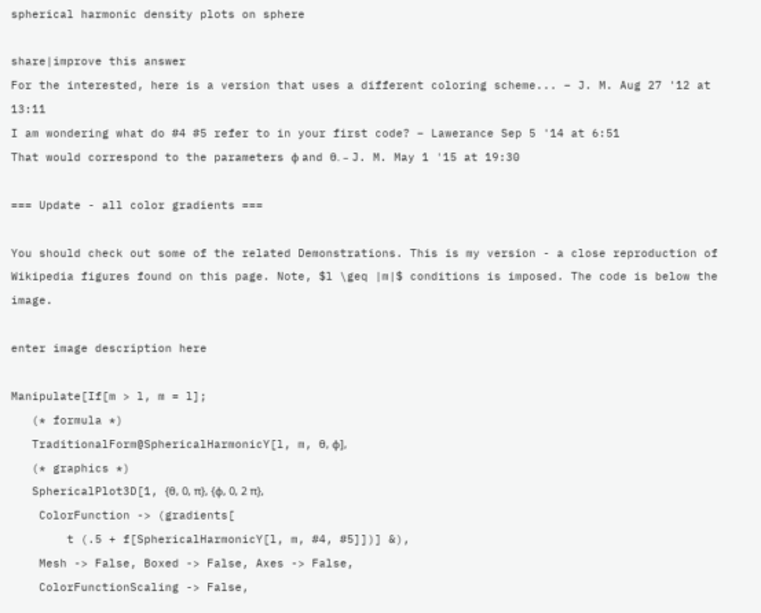spherical harmonic density plots on sphere

share|improve this answer
For the interested, here is a version that uses a different coloring scheme... – J. M. Aug 27 '12 at 13:11
I am wondering what do #4 #5 refer to in your first code? – Lawerance Sep 5 '14 at 6:51
That would correspond to the parameters ϕ and θ. – J. M. May 1 '15 at 19:30

=== Update - all color gradients ===

You should check out some of the related Demonstrations. This is my version - a close reproduction of Wikipedia figures found on this page. Note, $l \geq |m|$ conditions is imposed. The code is below the image.

enter image description here

Manipulate[If[m > l, m = l];
   (* formula *)
   TraditionalForm@SphericalHarmonicY[l, m, θ, ϕ],
   (* graphics *)
   SphericalPlot3D[1, {θ, 0, π}, {ϕ, 0, 2 π},
    ColorFunction -> (gradients[
        t (.5 + f[SphericalHarmonicY[l, m, #4, #5]])] &),
    Mesh -> False, Boxed -> False, Axes -> False,
    ColorFunctionScaling -> False,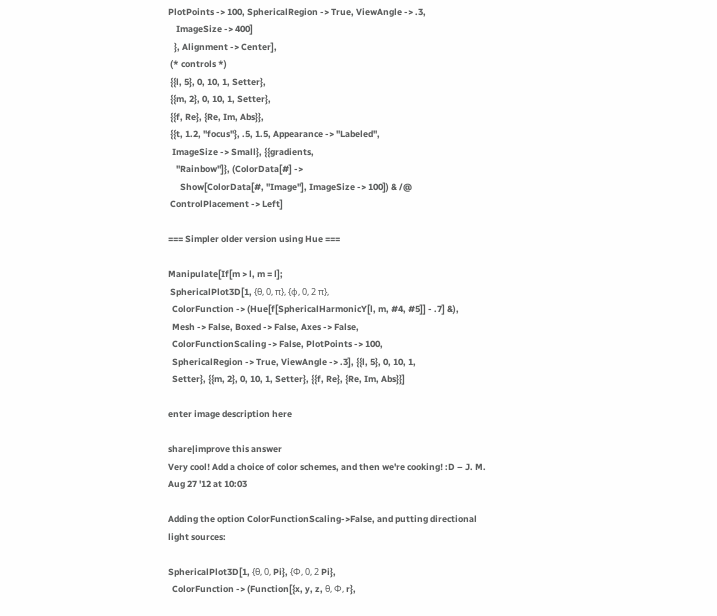PlotPoints -> 100, SphericalRegion -> True, ViewAngle -> .3,
    ImageSize -> 400]
   }, Alignment -> Center],
 (* controls *)
 {{l, 5}, 0, 10, 1, Setter},
 {{m, 2}, 0, 10, 1, Setter},
 {{f, Re}, {Re, Im, Abs}},
 {{t, 1.2, "focus"}, .5, 1.5, Appearance -> "Labeled",
  ImageSize -> Small}, {{gradients,
    "Rainbow"]}, (ColorData[#] ->
      Show[ColorData[#, "Image"], ImageSize -> 100]) & /@
 ControlPlacement -> Left]

=== Simpler older version using Hue ===

Manipulate[If[m > l, m = l];
 SphericalPlot3D[1, {θ, 0, π}, {ϕ, 0, 2 π},
  ColorFunction -> (Hue[f[SphericalHarmonicY[l, m, #4, #5]] - .7] &),
  Mesh -> False, Boxed -> False, Axes -> False,
  ColorFunctionScaling -> False, PlotPoints -> 100,
  SphericalRegion -> True, ViewAngle -> .3], {{l, 5}, 0, 10, 1,
  Setter}, {{m, 2}, 0, 10, 1, Setter}, {{f, Re}, {Re, Im, Abs}}]

enter image description here

share|improve this answer
Very cool! Add a choice of color schemes, and then we're cooking! :D – J. M. Aug 27 '12 at 10:03

Adding the option ColorFunctionScaling->False, and putting directional light sources:

SphericalPlot3D[1, {θ, 0, Pi}, {Φ, 0, 2 Pi},
  ColorFunction -> (Function[{x, y, z, θ, Φ, r},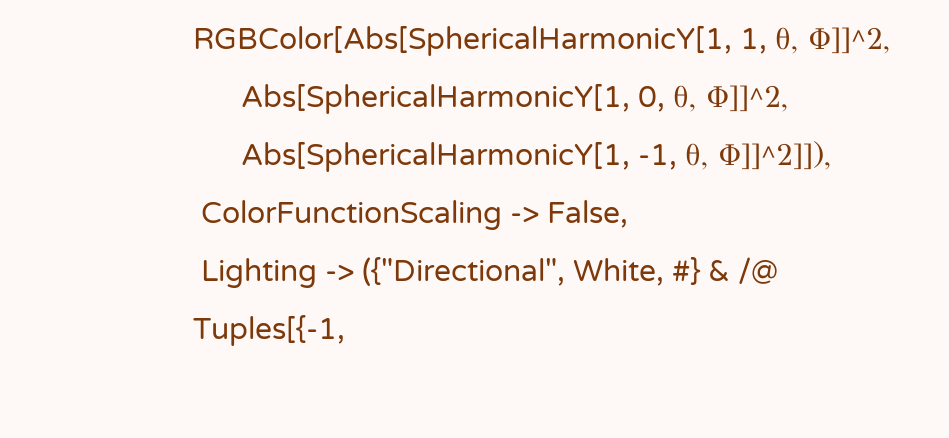RGBColor[Abs[SphericalHarmonicY[1, 1, θ, Φ]]^2,
      Abs[SphericalHarmonicY[1, 0, θ, Φ]]^2,
      Abs[SphericalHarmonicY[1, -1, θ, Φ]]^2]]),
 ColorFunctionScaling -> False,
 Lighting -> ({"Directional", White, #} & /@ Tuples[{-1,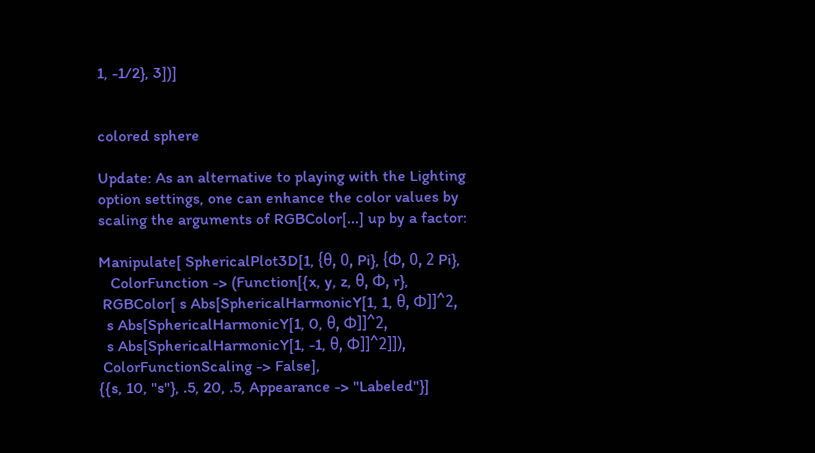1, -1/2}, 3])]


colored sphere

Update: As an alternative to playing with the Lighting option settings, one can enhance the color values by scaling the arguments of RGBColor[...] up by a factor:

Manipulate[ SphericalPlot3D[1, {θ, 0, Pi}, {Φ, 0, 2 Pi},
   ColorFunction -> (Function[{x, y, z, θ, Φ, r},
 RGBColor[ s Abs[SphericalHarmonicY[1, 1, θ, Φ]]^2,
  s Abs[SphericalHarmonicY[1, 0, θ, Φ]]^2,
  s Abs[SphericalHarmonicY[1, -1, θ, Φ]]^2]]),
 ColorFunctionScaling -> False],
{{s, 10, "s"}, .5, 20, .5, Appearance -> "Labeled"}]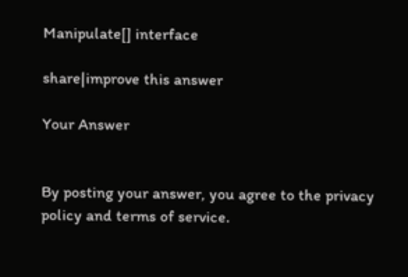Manipulate[] interface

share|improve this answer

Your Answer


By posting your answer, you agree to the privacy policy and terms of service.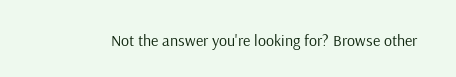Not the answer you're looking for? Browse other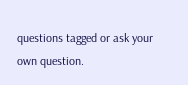questions tagged or ask your own question.